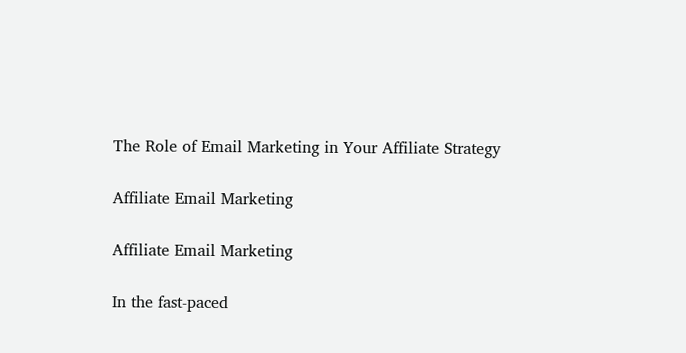The Role of Email Marketing in Your Affiliate Strategy

Affiliate Email Marketing

Affiliate Email Marketing

In the fast-paced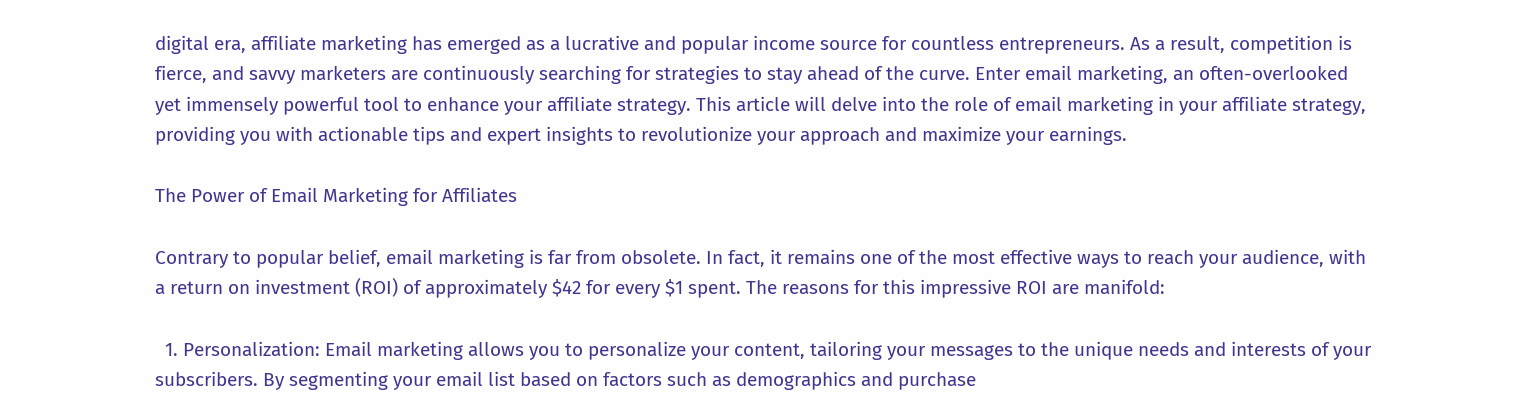digital era, affiliate marketing has emerged as a lucrative and popular income source for countless entrepreneurs. As a result, competition is fierce, and savvy marketers are continuously searching for strategies to stay ahead of the curve. Enter email marketing, an often-overlooked yet immensely powerful tool to enhance your affiliate strategy. This article will delve into the role of email marketing in your affiliate strategy, providing you with actionable tips and expert insights to revolutionize your approach and maximize your earnings.

The Power of Email Marketing for Affiliates

Contrary to popular belief, email marketing is far from obsolete. In fact, it remains one of the most effective ways to reach your audience, with a return on investment (ROI) of approximately $42 for every $1 spent. The reasons for this impressive ROI are manifold:

  1. Personalization: Email marketing allows you to personalize your content, tailoring your messages to the unique needs and interests of your subscribers. By segmenting your email list based on factors such as demographics and purchase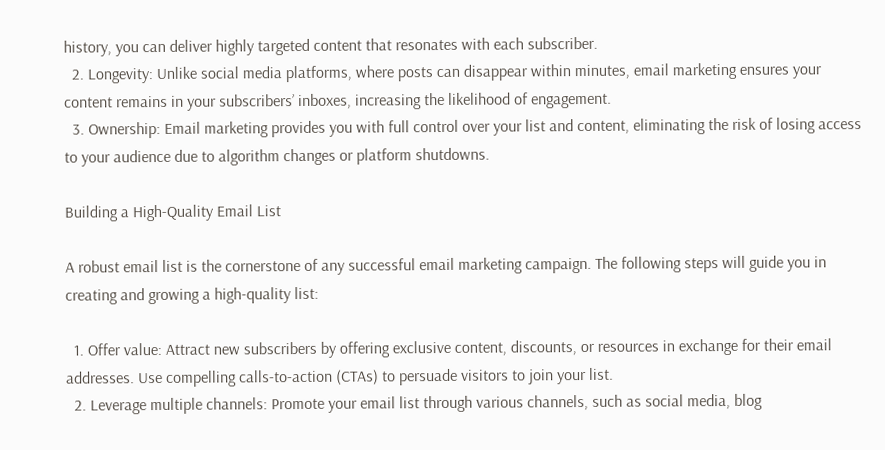history, you can deliver highly targeted content that resonates with each subscriber.
  2. Longevity: Unlike social media platforms, where posts can disappear within minutes, email marketing ensures your content remains in your subscribers’ inboxes, increasing the likelihood of engagement.
  3. Ownership: Email marketing provides you with full control over your list and content, eliminating the risk of losing access to your audience due to algorithm changes or platform shutdowns.

Building a High-Quality Email List

A robust email list is the cornerstone of any successful email marketing campaign. The following steps will guide you in creating and growing a high-quality list:

  1. Offer value: Attract new subscribers by offering exclusive content, discounts, or resources in exchange for their email addresses. Use compelling calls-to-action (CTAs) to persuade visitors to join your list.
  2. Leverage multiple channels: Promote your email list through various channels, such as social media, blog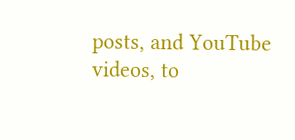posts, and YouTube videos, to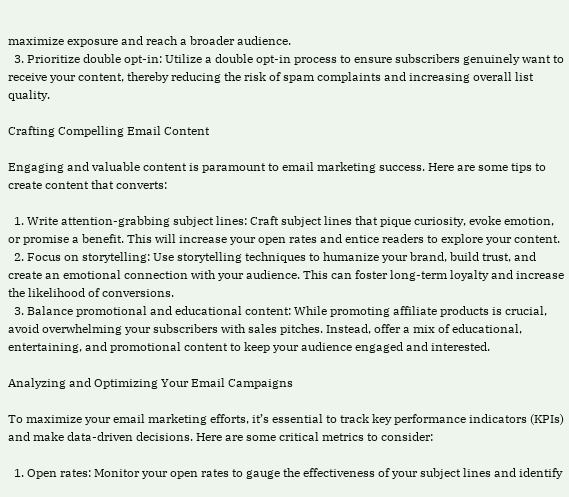maximize exposure and reach a broader audience.
  3. Prioritize double opt-in: Utilize a double opt-in process to ensure subscribers genuinely want to receive your content, thereby reducing the risk of spam complaints and increasing overall list quality.

Crafting Compelling Email Content

Engaging and valuable content is paramount to email marketing success. Here are some tips to create content that converts:

  1. Write attention-grabbing subject lines: Craft subject lines that pique curiosity, evoke emotion, or promise a benefit. This will increase your open rates and entice readers to explore your content.
  2. Focus on storytelling: Use storytelling techniques to humanize your brand, build trust, and create an emotional connection with your audience. This can foster long-term loyalty and increase the likelihood of conversions.
  3. Balance promotional and educational content: While promoting affiliate products is crucial, avoid overwhelming your subscribers with sales pitches. Instead, offer a mix of educational, entertaining, and promotional content to keep your audience engaged and interested.

Analyzing and Optimizing Your Email Campaigns

To maximize your email marketing efforts, it’s essential to track key performance indicators (KPIs) and make data-driven decisions. Here are some critical metrics to consider:

  1. Open rates: Monitor your open rates to gauge the effectiveness of your subject lines and identify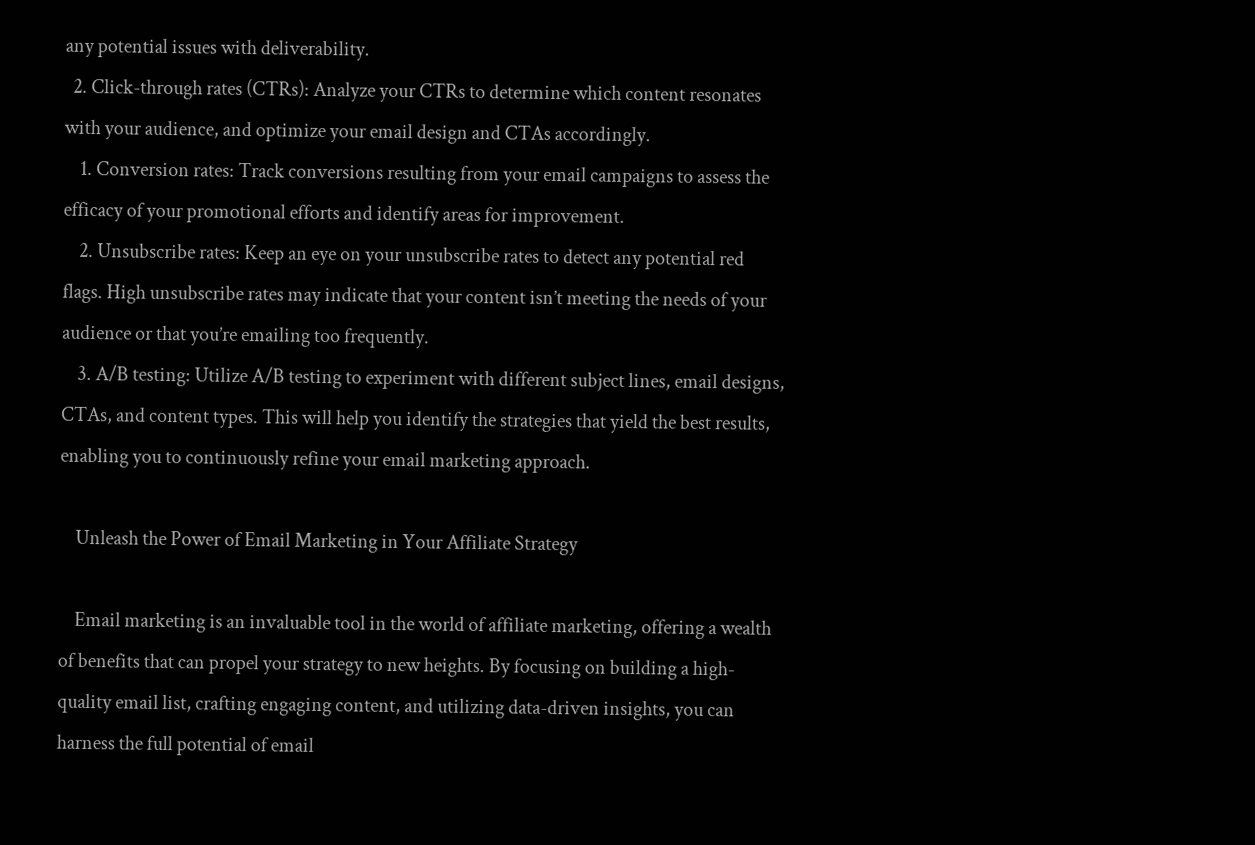any potential issues with deliverability.
  2. Click-through rates (CTRs): Analyze your CTRs to determine which content resonates with your audience, and optimize your email design and CTAs accordingly.
    1. Conversion rates: Track conversions resulting from your email campaigns to assess the efficacy of your promotional efforts and identify areas for improvement.
    2. Unsubscribe rates: Keep an eye on your unsubscribe rates to detect any potential red flags. High unsubscribe rates may indicate that your content isn’t meeting the needs of your audience or that you’re emailing too frequently.
    3. A/B testing: Utilize A/B testing to experiment with different subject lines, email designs, CTAs, and content types. This will help you identify the strategies that yield the best results, enabling you to continuously refine your email marketing approach.

    Unleash the Power of Email Marketing in Your Affiliate Strategy

    Email marketing is an invaluable tool in the world of affiliate marketing, offering a wealth of benefits that can propel your strategy to new heights. By focusing on building a high-quality email list, crafting engaging content, and utilizing data-driven insights, you can harness the full potential of email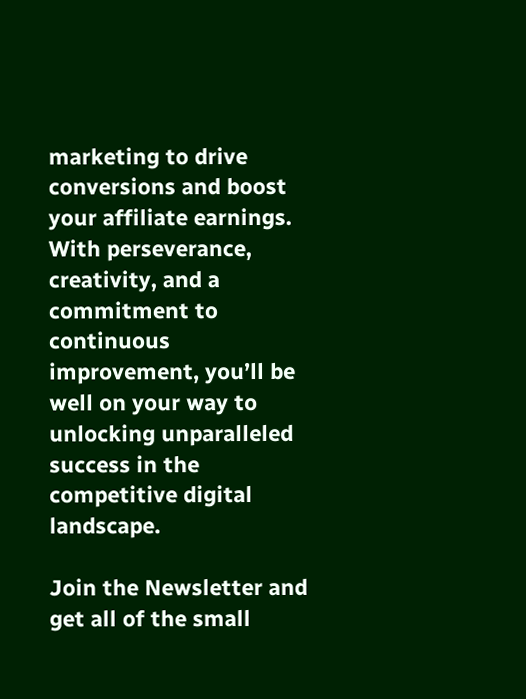marketing to drive conversions and boost your affiliate earnings. With perseverance, creativity, and a commitment to continuous improvement, you’ll be well on your way to unlocking unparalleled success in the competitive digital landscape.

Join the Newsletter and get all of the small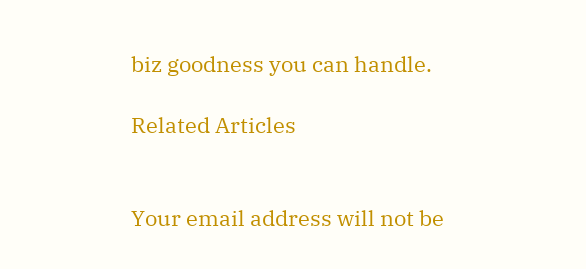biz goodness you can handle.

Related Articles


Your email address will not be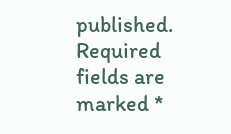published. Required fields are marked *